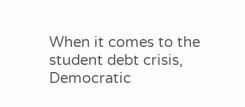When it comes to the student debt crisis, Democratic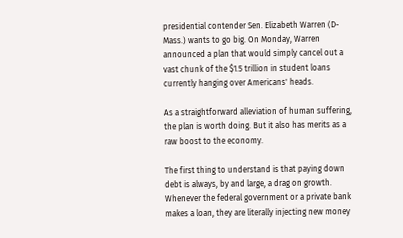presidential contender Sen. Elizabeth Warren (D-Mass.) wants to go big. On Monday, Warren announced a plan that would simply cancel out a vast chunk of the $1.5 trillion in student loans currently hanging over Americans' heads.

As a straightforward alleviation of human suffering, the plan is worth doing. But it also has merits as a raw boost to the economy.

The first thing to understand is that paying down debt is always, by and large, a drag on growth. Whenever the federal government or a private bank makes a loan, they are literally injecting new money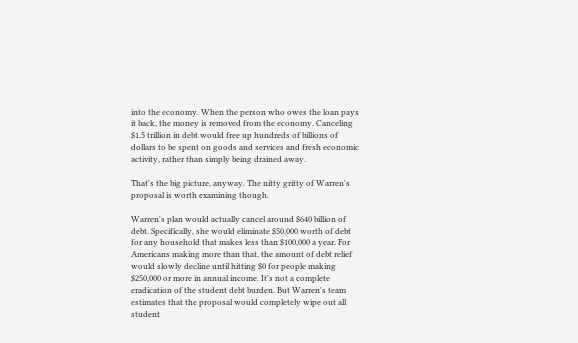into the economy. When the person who owes the loan pays it back, the money is removed from the economy. Canceling $1.5 trillion in debt would free up hundreds of billions of dollars to be spent on goods and services and fresh economic activity, rather than simply being drained away.

That's the big picture, anyway. The nitty gritty of Warren's proposal is worth examining though.

Warren's plan would actually cancel around $640 billion of debt. Specifically, she would eliminate $50,000 worth of debt for any household that makes less than $100,000 a year. For Americans making more than that, the amount of debt relief would slowly decline until hitting $0 for people making $250,000 or more in annual income. It's not a complete eradication of the student debt burden. But Warren's team estimates that the proposal would completely wipe out all student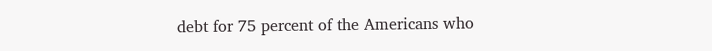debt for 75 percent of the Americans who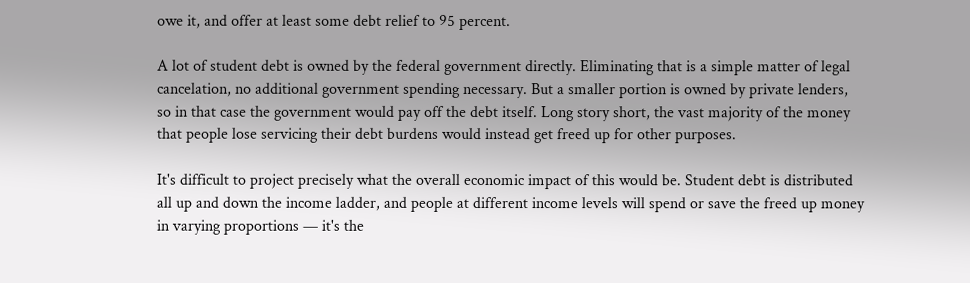owe it, and offer at least some debt relief to 95 percent.

A lot of student debt is owned by the federal government directly. Eliminating that is a simple matter of legal cancelation, no additional government spending necessary. But a smaller portion is owned by private lenders, so in that case the government would pay off the debt itself. Long story short, the vast majority of the money that people lose servicing their debt burdens would instead get freed up for other purposes.

It's difficult to project precisely what the overall economic impact of this would be. Student debt is distributed all up and down the income ladder, and people at different income levels will spend or save the freed up money in varying proportions — it's the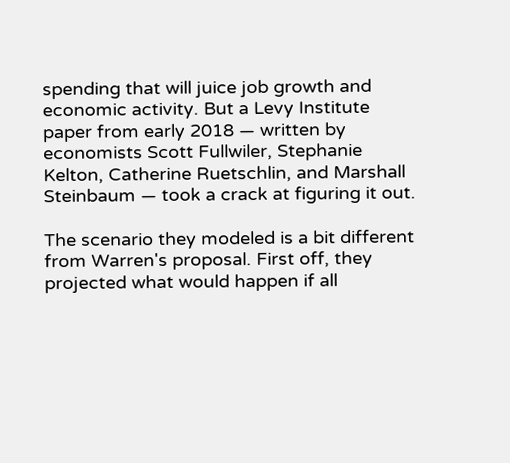spending that will juice job growth and economic activity. But a Levy Institute paper from early 2018 — written by economists Scott Fullwiler, Stephanie Kelton, Catherine Ruetschlin, and Marshall Steinbaum — took a crack at figuring it out.

The scenario they modeled is a bit different from Warren's proposal. First off, they projected what would happen if all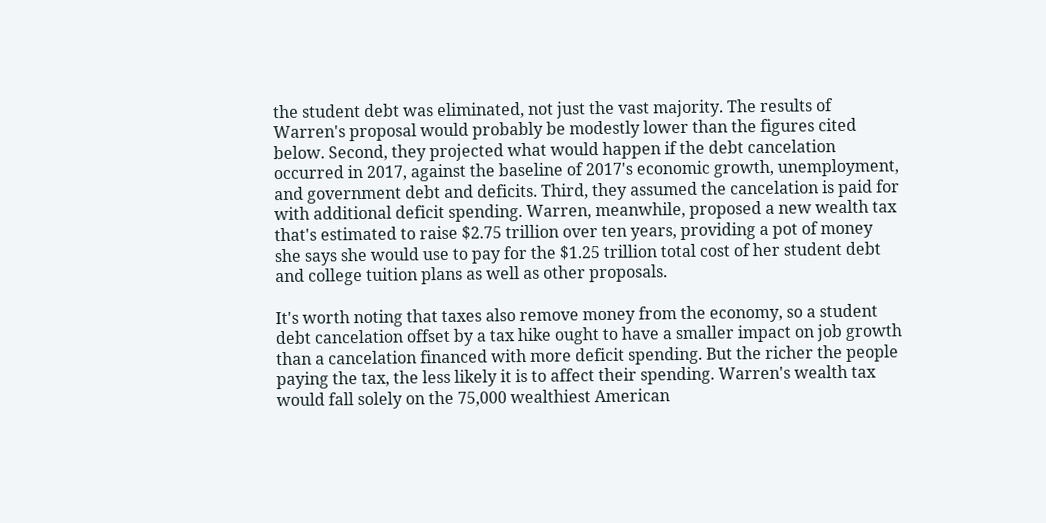the student debt was eliminated, not just the vast majority. The results of Warren's proposal would probably be modestly lower than the figures cited below. Second, they projected what would happen if the debt cancelation occurred in 2017, against the baseline of 2017's economic growth, unemployment, and government debt and deficits. Third, they assumed the cancelation is paid for with additional deficit spending. Warren, meanwhile, proposed a new wealth tax that's estimated to raise $2.75 trillion over ten years, providing a pot of money she says she would use to pay for the $1.25 trillion total cost of her student debt and college tuition plans as well as other proposals.

It's worth noting that taxes also remove money from the economy, so a student debt cancelation offset by a tax hike ought to have a smaller impact on job growth than a cancelation financed with more deficit spending. But the richer the people paying the tax, the less likely it is to affect their spending. Warren's wealth tax would fall solely on the 75,000 wealthiest American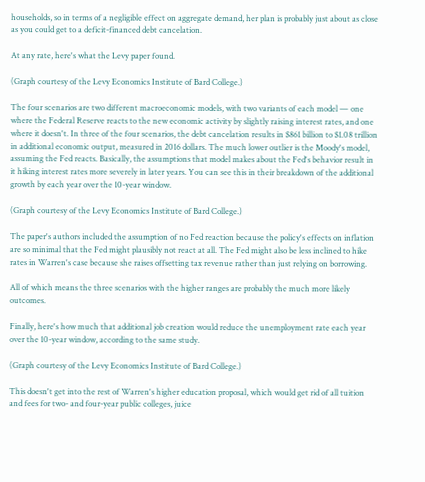households, so in terms of a negligible effect on aggregate demand, her plan is probably just about as close as you could get to a deficit-financed debt cancelation.

At any rate, here's what the Levy paper found.

(Graph courtesy of the Levy Economics Institute of Bard College.)

The four scenarios are two different macroeconomic models, with two variants of each model — one where the Federal Reserve reacts to the new economic activity by slightly raising interest rates, and one where it doesn't. In three of the four scenarios, the debt cancelation results in $861 billion to $1.08 trillion in additional economic output, measured in 2016 dollars. The much lower outlier is the Moody's model, assuming the Fed reacts. Basically, the assumptions that model makes about the Fed's behavior result in it hiking interest rates more severely in later years. You can see this in their breakdown of the additional growth by each year over the 10-year window.

(Graph courtesy of the Levy Economics Institute of Bard College.)

The paper's authors included the assumption of no Fed reaction because the policy's effects on inflation are so minimal that the Fed might plausibly not react at all. The Fed might also be less inclined to hike rates in Warren's case because she raises offsetting tax revenue rather than just relying on borrowing.

All of which means the three scenarios with the higher ranges are probably the much more likely outcomes.

Finally, here's how much that additional job creation would reduce the unemployment rate each year over the 10-year window, according to the same study.

(Graph courtesy of the Levy Economics Institute of Bard College.)

This doesn't get into the rest of Warren's higher education proposal, which would get rid of all tuition and fees for two- and four-year public colleges, juice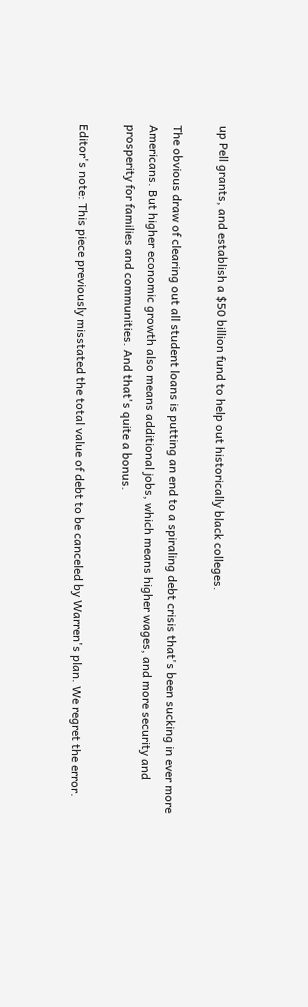up Pell grants, and establish a $50 billion fund to help out historically black colleges.

The obvious draw of clearing out all student loans is putting an end to a spiraling debt crisis that's been sucking in ever more Americans. But higher economic growth also means additional jobs, which means higher wages, and more security and prosperity for families and communities. And that's quite a bonus.

Editor's note: This piece previously misstated the total value of debt to be canceled by Warren's plan. We regret the error.